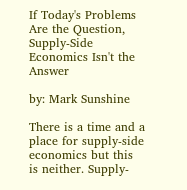If Today's Problems Are the Question, Supply-Side Economics Isn't the Answer

by: Mark Sunshine

There is a time and a place for supply-side economics but this is neither. Supply-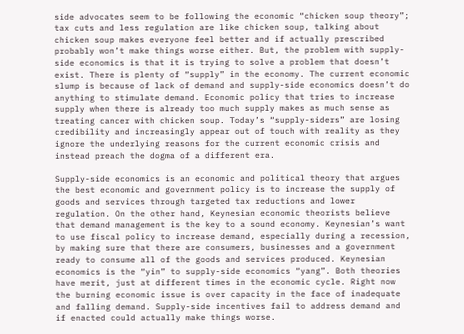side advocates seem to be following the economic “chicken soup theory”; tax cuts and less regulation are like chicken soup, talking about chicken soup makes everyone feel better and if actually prescribed probably won’t make things worse either. But, the problem with supply-side economics is that it is trying to solve a problem that doesn’t exist. There is plenty of “supply” in the economy. The current economic slump is because of lack of demand and supply-side economics doesn’t do anything to stimulate demand. Economic policy that tries to increase supply when there is already too much supply makes as much sense as treating cancer with chicken soup. Today’s “supply-siders” are losing credibility and increasingly appear out of touch with reality as they ignore the underlying reasons for the current economic crisis and instead preach the dogma of a different era.

Supply-side economics is an economic and political theory that argues the best economic and government policy is to increase the supply of goods and services through targeted tax reductions and lower regulation. On the other hand, Keynesian economic theorists believe that demand management is the key to a sound economy. Keynesian’s want to use fiscal policy to increase demand, especially during a recession, by making sure that there are consumers, businesses and a government ready to consume all of the goods and services produced. Keynesian economics is the “yin” to supply-side economics “yang”. Both theories have merit, just at different times in the economic cycle. Right now the burning economic issue is over capacity in the face of inadequate and falling demand. Supply-side incentives fail to address demand and if enacted could actually make things worse.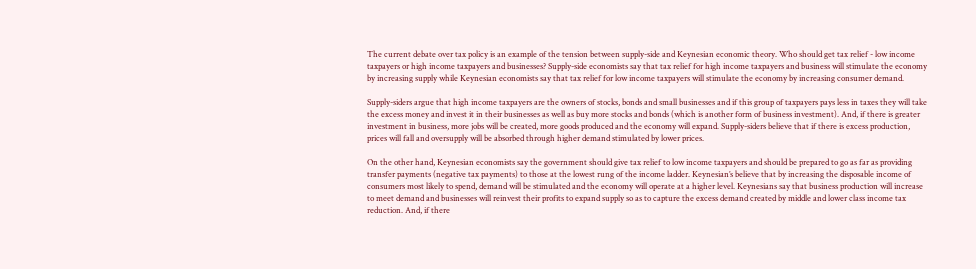The current debate over tax policy is an example of the tension between supply-side and Keynesian economic theory. Who should get tax relief - low income taxpayers or high income taxpayers and businesses? Supply-side economists say that tax relief for high income taxpayers and business will stimulate the economy by increasing supply while Keynesian economists say that tax relief for low income taxpayers will stimulate the economy by increasing consumer demand.

Supply-siders argue that high income taxpayers are the owners of stocks, bonds and small businesses and if this group of taxpayers pays less in taxes they will take the excess money and invest it in their businesses as well as buy more stocks and bonds (which is another form of business investment). And, if there is greater investment in business, more jobs will be created, more goods produced and the economy will expand. Supply-siders believe that if there is excess production, prices will fall and oversupply will be absorbed through higher demand stimulated by lower prices.

On the other hand, Keynesian economists say the government should give tax relief to low income taxpayers and should be prepared to go as far as providing transfer payments (negative tax payments) to those at the lowest rung of the income ladder. Keynesian’s believe that by increasing the disposable income of consumers most likely to spend, demand will be stimulated and the economy will operate at a higher level. Keynesians say that business production will increase to meet demand and businesses will reinvest their profits to expand supply so as to capture the excess demand created by middle and lower class income tax reduction. And, if there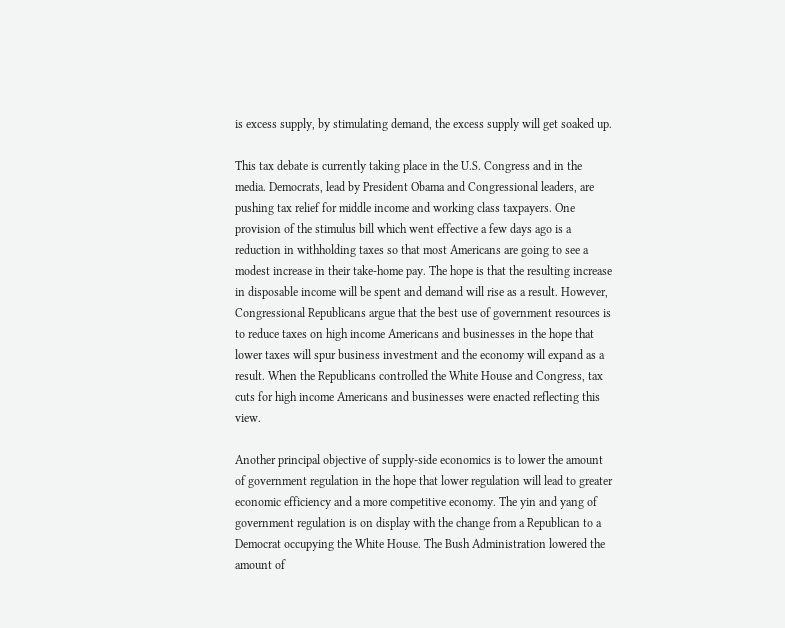is excess supply, by stimulating demand, the excess supply will get soaked up.

This tax debate is currently taking place in the U.S. Congress and in the media. Democrats, lead by President Obama and Congressional leaders, are pushing tax relief for middle income and working class taxpayers. One provision of the stimulus bill which went effective a few days ago is a reduction in withholding taxes so that most Americans are going to see a modest increase in their take-home pay. The hope is that the resulting increase in disposable income will be spent and demand will rise as a result. However, Congressional Republicans argue that the best use of government resources is to reduce taxes on high income Americans and businesses in the hope that lower taxes will spur business investment and the economy will expand as a result. When the Republicans controlled the White House and Congress, tax cuts for high income Americans and businesses were enacted reflecting this view.

Another principal objective of supply-side economics is to lower the amount of government regulation in the hope that lower regulation will lead to greater economic efficiency and a more competitive economy. The yin and yang of government regulation is on display with the change from a Republican to a Democrat occupying the White House. The Bush Administration lowered the amount of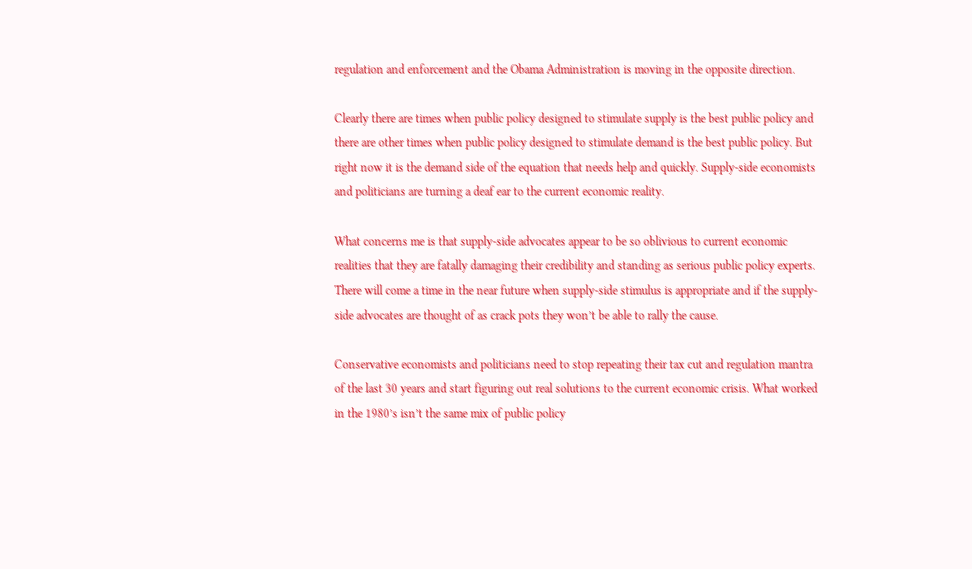regulation and enforcement and the Obama Administration is moving in the opposite direction.

Clearly there are times when public policy designed to stimulate supply is the best public policy and there are other times when public policy designed to stimulate demand is the best public policy. But right now it is the demand side of the equation that needs help and quickly. Supply-side economists and politicians are turning a deaf ear to the current economic reality.

What concerns me is that supply-side advocates appear to be so oblivious to current economic realities that they are fatally damaging their credibility and standing as serious public policy experts. There will come a time in the near future when supply-side stimulus is appropriate and if the supply-side advocates are thought of as crack pots they won’t be able to rally the cause.

Conservative economists and politicians need to stop repeating their tax cut and regulation mantra of the last 30 years and start figuring out real solutions to the current economic crisis. What worked in the 1980’s isn’t the same mix of public policy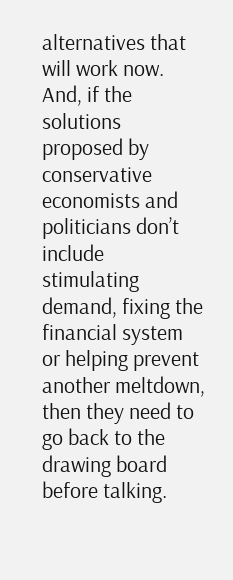alternatives that will work now. And, if the solutions proposed by conservative economists and politicians don’t include stimulating demand, fixing the financial system or helping prevent another meltdown, then they need to go back to the drawing board before talking.